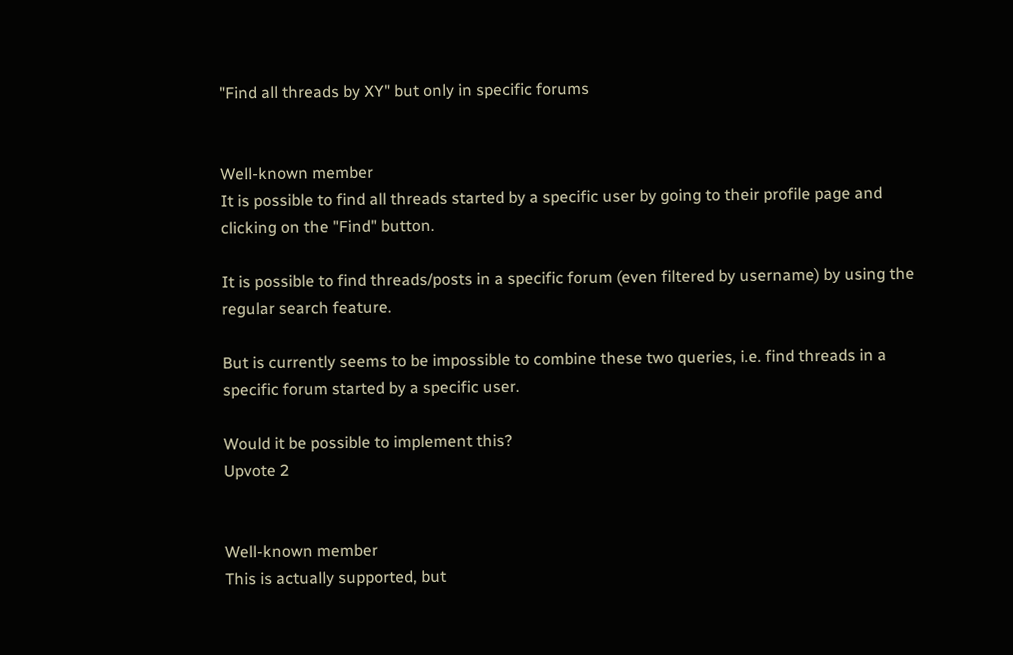"Find all threads by XY" but only in specific forums


Well-known member
It is possible to find all threads started by a specific user by going to their profile page and clicking on the "Find" button.

It is possible to find threads/posts in a specific forum (even filtered by username) by using the regular search feature.

But is currently seems to be impossible to combine these two queries, i.e. find threads in a specific forum started by a specific user.

Would it be possible to implement this?
Upvote 2


Well-known member
This is actually supported, but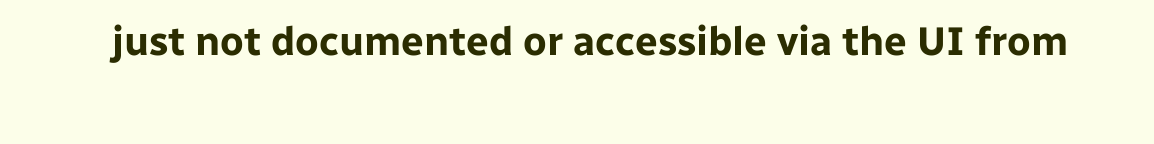just not documented or accessible via the UI from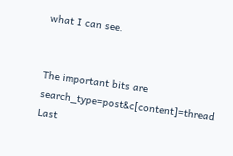what I can see.


The important bits are search_type=post&c[content]=thread
Last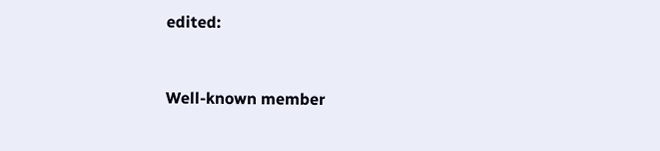edited:


Well-known member